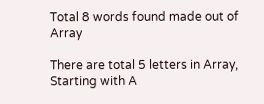Total 8 words found made out of Array

There are total 5 letters in Array, Starting with A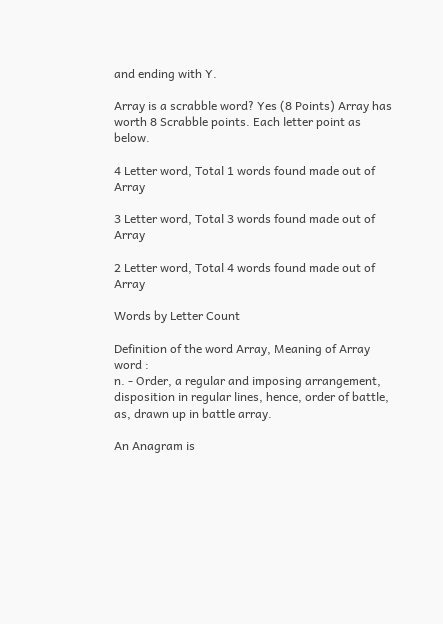and ending with Y.

Array is a scrabble word? Yes (8 Points) Array has worth 8 Scrabble points. Each letter point as below.

4 Letter word, Total 1 words found made out of Array

3 Letter word, Total 3 words found made out of Array

2 Letter word, Total 4 words found made out of Array

Words by Letter Count

Definition of the word Array, Meaning of Array word :
n. - Order, a regular and imposing arrangement, disposition in regular lines, hence, order of battle, as, drawn up in battle array.

An Anagram is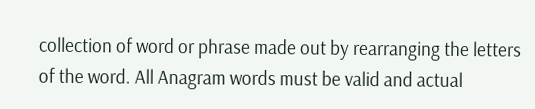collection of word or phrase made out by rearranging the letters of the word. All Anagram words must be valid and actual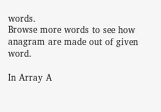words.
Browse more words to see how anagram are made out of given word.

In Array A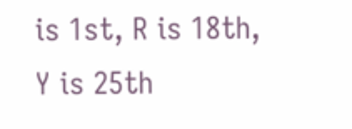is 1st, R is 18th, Y is 25th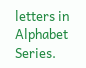letters in Alphabet Series.